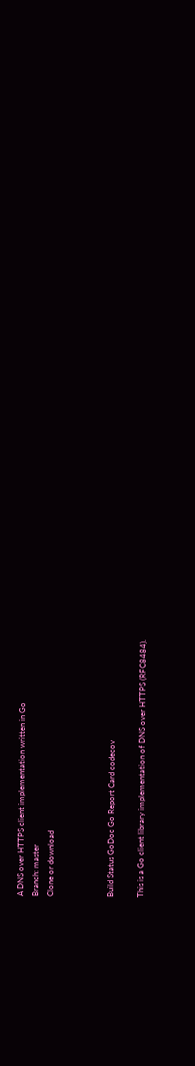A DNS over HTTPS client implementation written in Go
Branch: master
Clone or download



Build Status GoDoc Go Report Card codecov

This is a Go client library implementation of DNS over HTTPS (RFC8484).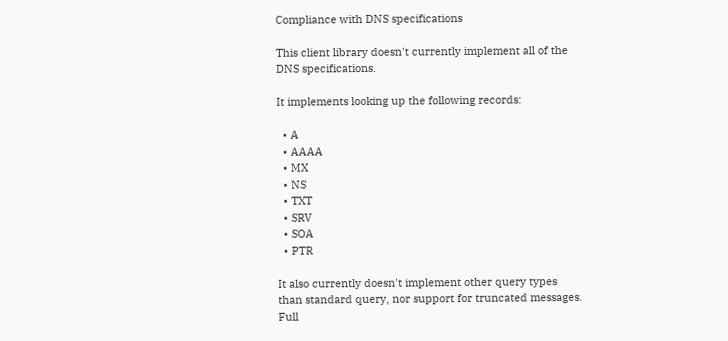Compliance with DNS specifications

This client library doesn't currently implement all of the DNS specifications.

It implements looking up the following records:

  • A
  • AAAA
  • MX
  • NS
  • TXT
  • SRV
  • SOA
  • PTR

It also currently doesn't implement other query types than standard query, nor support for truncated messages. Full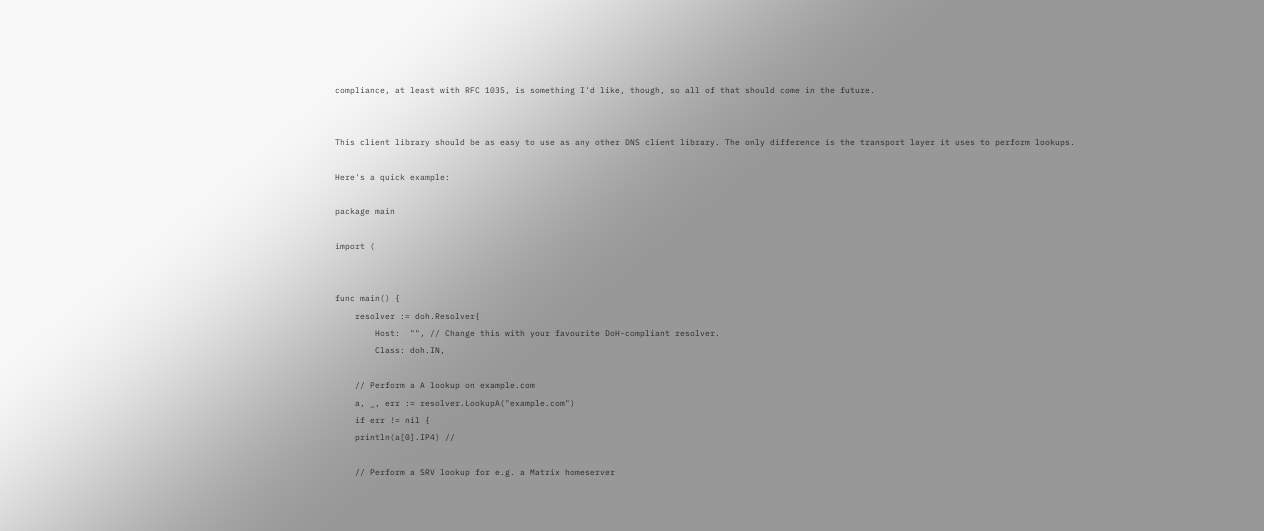compliance, at least with RFC 1035, is something I'd like, though, so all of that should come in the future.


This client library should be as easy to use as any other DNS client library. The only difference is the transport layer it uses to perform lookups.

Here's a quick example:

package main

import (


func main() {
    resolver := doh.Resolver{
        Host:  "", // Change this with your favourite DoH-compliant resolver.
        Class: doh.IN,

    // Perform a A lookup on example.com
    a, _, err := resolver.LookupA("example.com")
    if err != nil {
    println(a[0].IP4) //

    // Perform a SRV lookup for e.g. a Matrix homeserver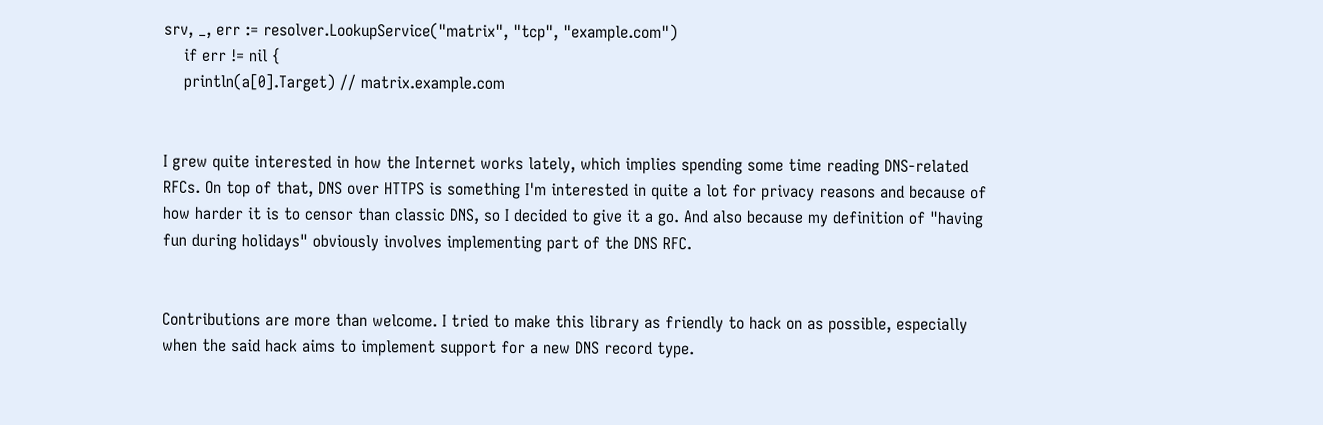srv, _, err := resolver.LookupService("matrix", "tcp", "example.com")
    if err != nil {
    println(a[0].Target) // matrix.example.com


I grew quite interested in how the Internet works lately, which implies spending some time reading DNS-related RFCs. On top of that, DNS over HTTPS is something I'm interested in quite a lot for privacy reasons and because of how harder it is to censor than classic DNS, so I decided to give it a go. And also because my definition of "having fun during holidays" obviously involves implementing part of the DNS RFC.


Contributions are more than welcome. I tried to make this library as friendly to hack on as possible, especially when the said hack aims to implement support for a new DNS record type.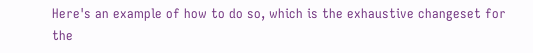Here's an example of how to do so, which is the exhaustive changeset for the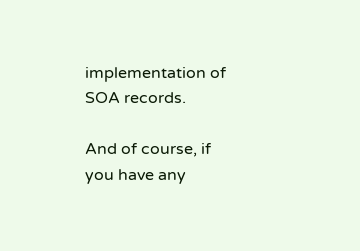implementation of SOA records.

And of course, if you have any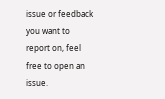issue or feedback you want to report on, feel free to open an issue.